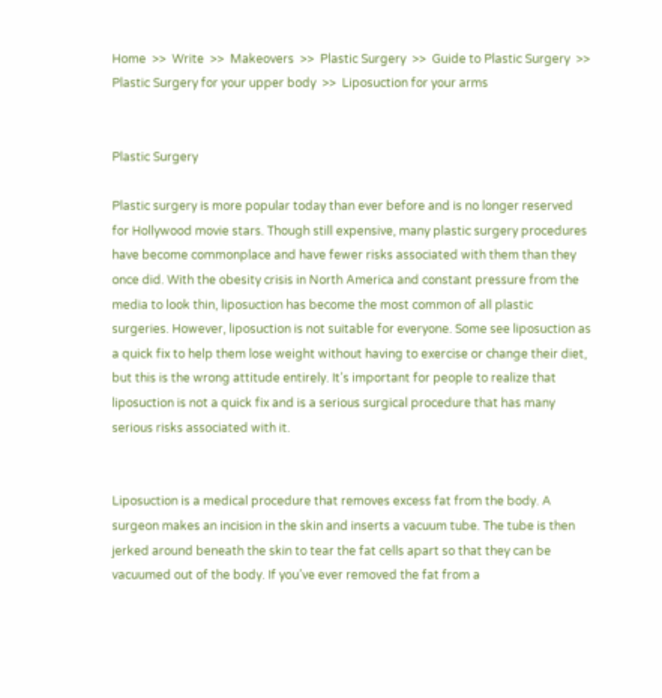Home  >>  Write  >>  Makeovers  >>  Plastic Surgery  >>  Guide to Plastic Surgery  >>  Plastic Surgery for your upper body  >>  Liposuction for your arms


Plastic Surgery

Plastic surgery is more popular today than ever before and is no longer reserved for Hollywood movie stars. Though still expensive, many plastic surgery procedures have become commonplace and have fewer risks associated with them than they once did. With the obesity crisis in North America and constant pressure from the media to look thin, liposuction has become the most common of all plastic surgeries. However, liposuction is not suitable for everyone. Some see liposuction as a quick fix to help them lose weight without having to exercise or change their diet, but this is the wrong attitude entirely. It’s important for people to realize that liposuction is not a quick fix and is a serious surgical procedure that has many serious risks associated with it.


Liposuction is a medical procedure that removes excess fat from the body. A surgeon makes an incision in the skin and inserts a vacuum tube. The tube is then jerked around beneath the skin to tear the fat cells apart so that they can be vacuumed out of the body. If you’ve ever removed the fat from a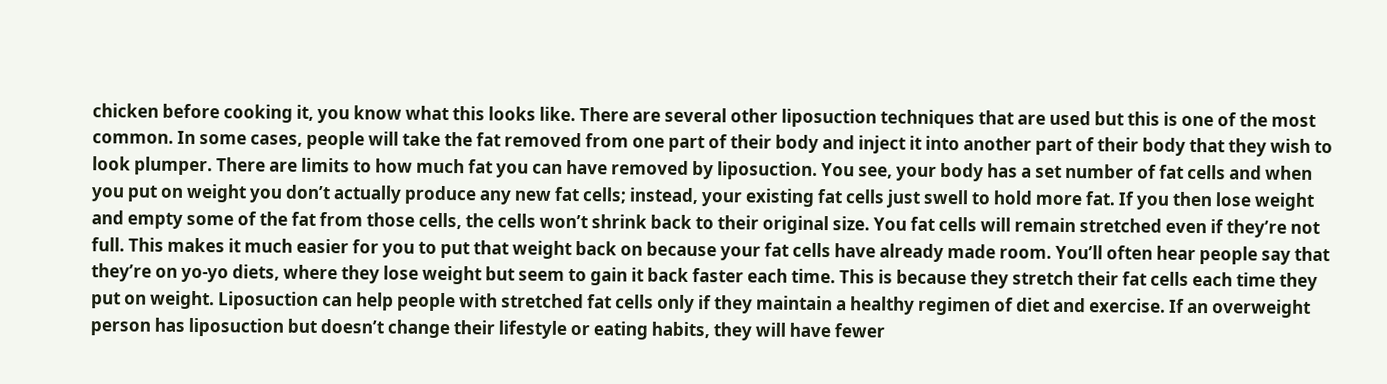chicken before cooking it, you know what this looks like. There are several other liposuction techniques that are used but this is one of the most common. In some cases, people will take the fat removed from one part of their body and inject it into another part of their body that they wish to look plumper. There are limits to how much fat you can have removed by liposuction. You see, your body has a set number of fat cells and when you put on weight you don’t actually produce any new fat cells; instead, your existing fat cells just swell to hold more fat. If you then lose weight and empty some of the fat from those cells, the cells won’t shrink back to their original size. You fat cells will remain stretched even if they’re not full. This makes it much easier for you to put that weight back on because your fat cells have already made room. You’ll often hear people say that they’re on yo-yo diets, where they lose weight but seem to gain it back faster each time. This is because they stretch their fat cells each time they put on weight. Liposuction can help people with stretched fat cells only if they maintain a healthy regimen of diet and exercise. If an overweight person has liposuction but doesn’t change their lifestyle or eating habits, they will have fewer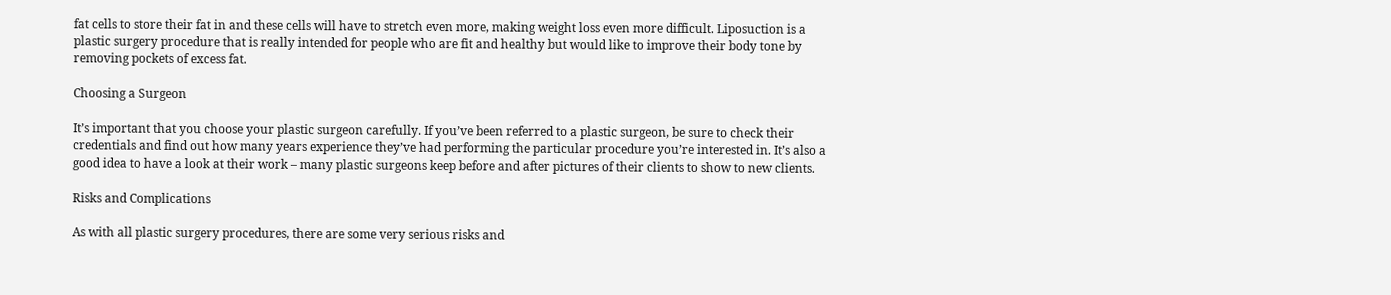fat cells to store their fat in and these cells will have to stretch even more, making weight loss even more difficult. Liposuction is a plastic surgery procedure that is really intended for people who are fit and healthy but would like to improve their body tone by removing pockets of excess fat.

Choosing a Surgeon

It’s important that you choose your plastic surgeon carefully. If you’ve been referred to a plastic surgeon, be sure to check their credentials and find out how many years experience they’ve had performing the particular procedure you’re interested in. It’s also a good idea to have a look at their work – many plastic surgeons keep before and after pictures of their clients to show to new clients.

Risks and Complications

As with all plastic surgery procedures, there are some very serious risks and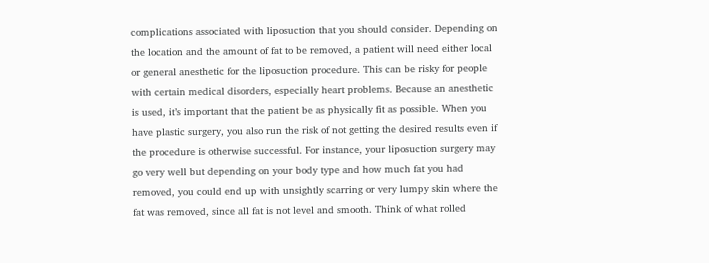complications associated with liposuction that you should consider. Depending on the location and the amount of fat to be removed, a patient will need either local or general anesthetic for the liposuction procedure. This can be risky for people with certain medical disorders, especially heart problems. Because an anesthetic is used, it’s important that the patient be as physically fit as possible. When you have plastic surgery, you also run the risk of not getting the desired results even if the procedure is otherwise successful. For instance, your liposuction surgery may go very well but depending on your body type and how much fat you had removed, you could end up with unsightly scarring or very lumpy skin where the fat was removed, since all fat is not level and smooth. Think of what rolled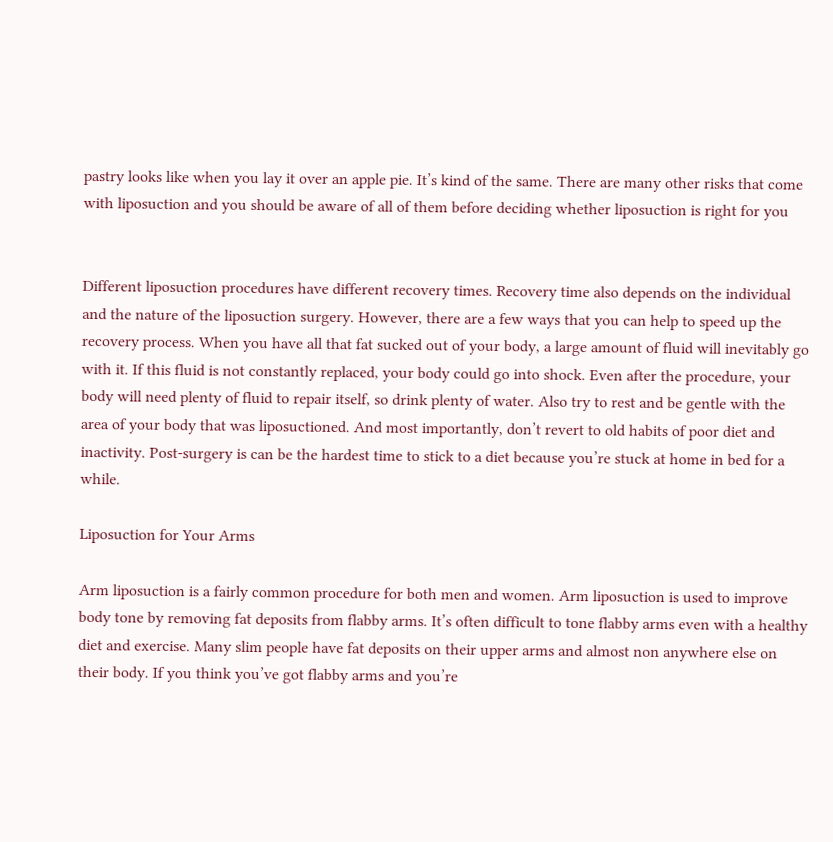pastry looks like when you lay it over an apple pie. It’s kind of the same. There are many other risks that come with liposuction and you should be aware of all of them before deciding whether liposuction is right for you


Different liposuction procedures have different recovery times. Recovery time also depends on the individual and the nature of the liposuction surgery. However, there are a few ways that you can help to speed up the recovery process. When you have all that fat sucked out of your body, a large amount of fluid will inevitably go with it. If this fluid is not constantly replaced, your body could go into shock. Even after the procedure, your body will need plenty of fluid to repair itself, so drink plenty of water. Also try to rest and be gentle with the area of your body that was liposuctioned. And most importantly, don’t revert to old habits of poor diet and inactivity. Post-surgery is can be the hardest time to stick to a diet because you’re stuck at home in bed for a while.

Liposuction for Your Arms

Arm liposuction is a fairly common procedure for both men and women. Arm liposuction is used to improve body tone by removing fat deposits from flabby arms. It’s often difficult to tone flabby arms even with a healthy diet and exercise. Many slim people have fat deposits on their upper arms and almost non anywhere else on their body. If you think you’ve got flabby arms and you’re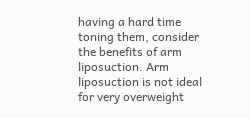having a hard time toning them, consider the benefits of arm liposuction. Arm liposuction is not ideal for very overweight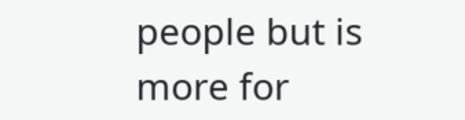people but is more for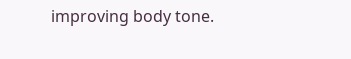improving body tone.